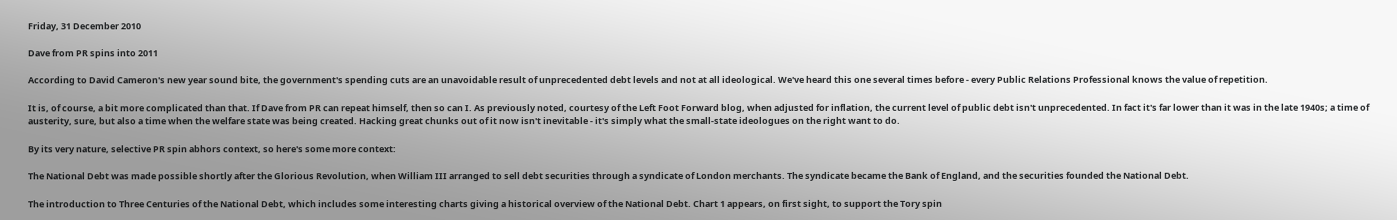Friday, 31 December 2010

Dave from PR spins into 2011

According to David Cameron's new year sound bite, the government's spending cuts are an unavoidable result of unprecedented debt levels and not at all ideological. We've heard this one several times before - every Public Relations Professional knows the value of repetition.

It is, of course, a bit more complicated than that. If Dave from PR can repeat himself, then so can I. As previously noted, courtesy of the Left Foot Forward blog, when adjusted for inflation, the current level of public debt isn't unprecedented. In fact it's far lower than it was in the late 1940s; a time of austerity, sure, but also a time when the welfare state was being created. Hacking great chunks out of it now isn't inevitable - it's simply what the small-state ideologues on the right want to do.

By its very nature, selective PR spin abhors context, so here's some more context:

The National Debt was made possible shortly after the Glorious Revolution, when William III arranged to sell debt securities through a syndicate of London merchants. The syndicate became the Bank of England, and the securities founded the National Debt.

The introduction to Three Centuries of the National Debt, which includes some interesting charts giving a historical overview of the National Debt. Chart 1 appears, on first sight, to support the Tory spin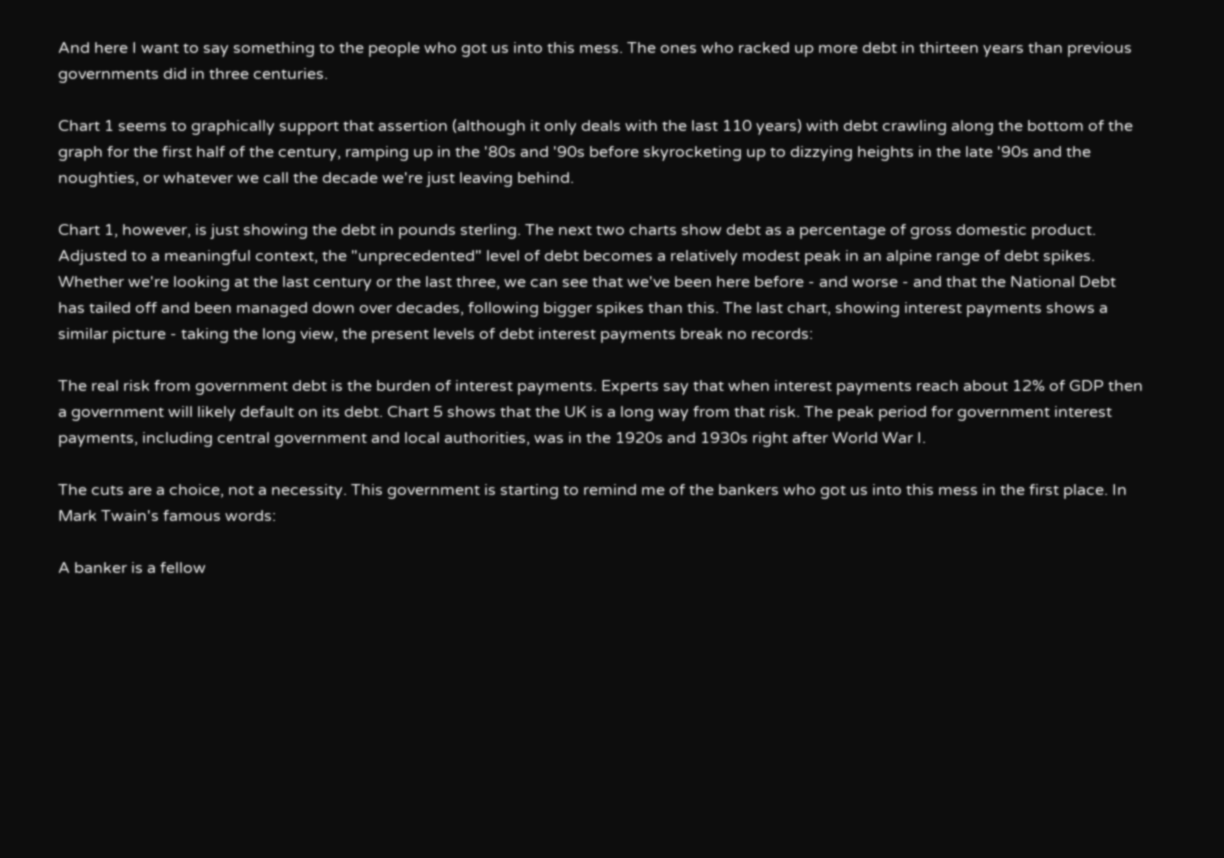And here I want to say something to the people who got us into this mess. The ones who racked up more debt in thirteen years than previous governments did in three centuries.

Chart 1 seems to graphically support that assertion (although it only deals with the last 110 years) with debt crawling along the bottom of the graph for the first half of the century, ramping up in the '80s and '90s before skyrocketing up to dizzying heights in the late '90s and the noughties, or whatever we call the decade we're just leaving behind.

Chart 1, however, is just showing the debt in pounds sterling. The next two charts show debt as a percentage of gross domestic product. Adjusted to a meaningful context, the "unprecedented" level of debt becomes a relatively modest peak in an alpine range of debt spikes. Whether we're looking at the last century or the last three, we can see that we've been here before - and worse - and that the National Debt has tailed off and been managed down over decades, following bigger spikes than this. The last chart, showing interest payments shows a similar picture - taking the long view, the present levels of debt interest payments break no records:

The real risk from government debt is the burden of interest payments. Experts say that when interest payments reach about 12% of GDP then a government will likely default on its debt. Chart 5 shows that the UK is a long way from that risk. The peak period for government interest payments, including central government and local authorities, was in the 1920s and 1930s right after World War I.

The cuts are a choice, not a necessity. This government is starting to remind me of the bankers who got us into this mess in the first place. In Mark Twain's famous words:

A banker is a fellow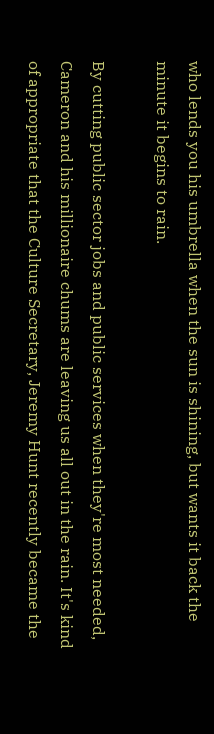who lends you his umbrella when the sun is shining, but wants it back the minute it begins to rain.

By cutting public sector jobs and public services when they're most needed, Cameron and his millionaire chums are leaving us all out in the rain. It's kind of appropriate that the Culture Secretary, Jeremy Hunt recently became the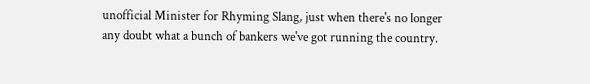unofficial Minister for Rhyming Slang, just when there's no longer any doubt what a bunch of bankers we've got running the country.